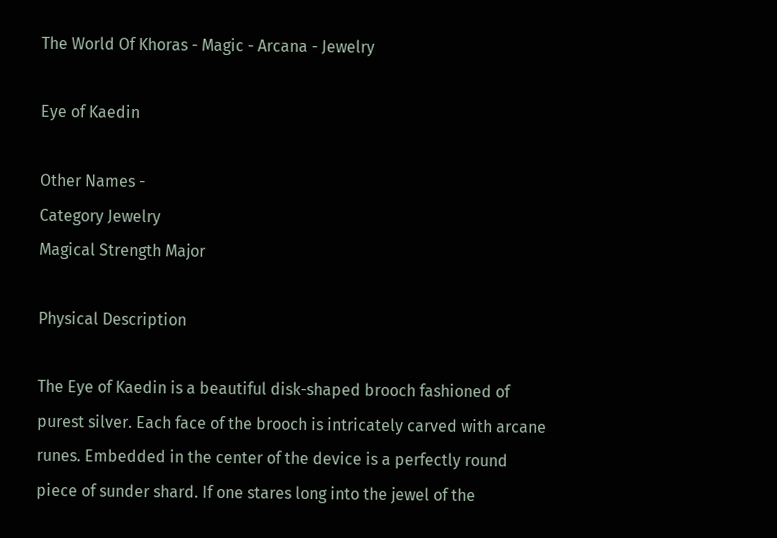The World Of Khoras - Magic - Arcana - Jewelry

Eye of Kaedin

Other Names -
Category Jewelry
Magical Strength Major

Physical Description

The Eye of Kaedin is a beautiful disk-shaped brooch fashioned of purest silver. Each face of the brooch is intricately carved with arcane runes. Embedded in the center of the device is a perfectly round piece of sunder shard. If one stares long into the jewel of the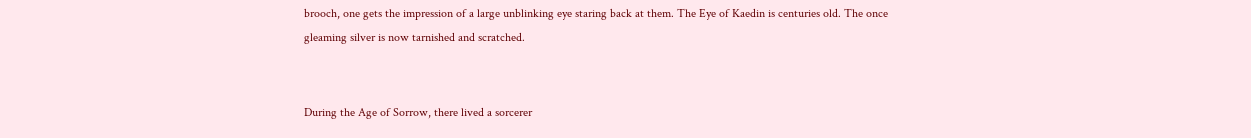brooch, one gets the impression of a large unblinking eye staring back at them. The Eye of Kaedin is centuries old. The once gleaming silver is now tarnished and scratched.


During the Age of Sorrow, there lived a sorcerer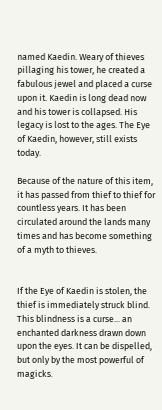named Kaedin. Weary of thieves pillaging his tower, he created a fabulous jewel and placed a curse upon it. Kaedin is long dead now and his tower is collapsed. His legacy is lost to the ages. The Eye of Kaedin, however, still exists today.

Because of the nature of this item, it has passed from thief to thief for countless years. It has been circulated around the lands many times and has become something of a myth to thieves.


If the Eye of Kaedin is stolen, the thief is immediately struck blind. This blindness is a curse... an enchanted darkness drawn down upon the eyes. It can be dispelled, but only by the most powerful of magicks.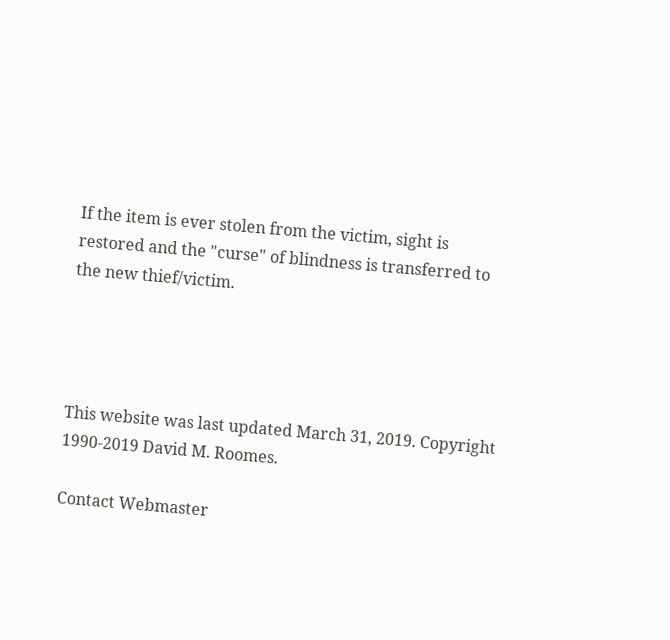If the item is ever stolen from the victim, sight is restored and the "curse" of blindness is transferred to the new thief/victim.




This website was last updated March 31, 2019. Copyright 1990-2019 David M. Roomes.

Contact Webmaster